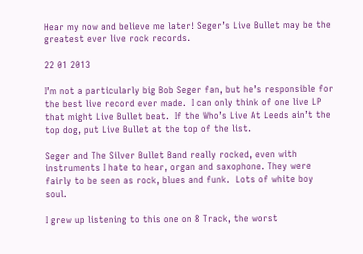Hear my now and believe me later! Seger’s Live Bullet may be the greatest ever live rock records.

22 01 2013

I’m not a particularly big Bob Seger fan, but he’s responsible for the best live record ever made.  I can only think of one live LP that might Live Bullet beat.  If the Who’s Live At Leeds ain’t the top dog, put Live Bullet at the top of the list.

Seger and The Silver Bullet Band really rocked, even with instruments I hate to hear, organ and saxophone. They were fairly to be seen as rock, blues and funk.  Lots of white boy soul.

I grew up listening to this one on 8 Track, the worst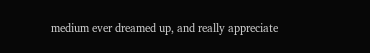medium ever dreamed up, and really appreciate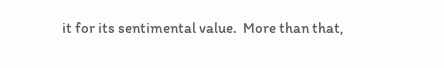it for its sentimental value.  More than that,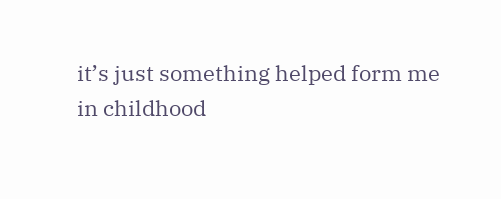it’s just something helped form me in childhood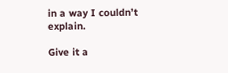in a way I couldn’t explain.

Give it a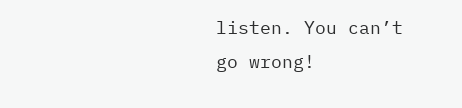listen. You can’t go wrong!